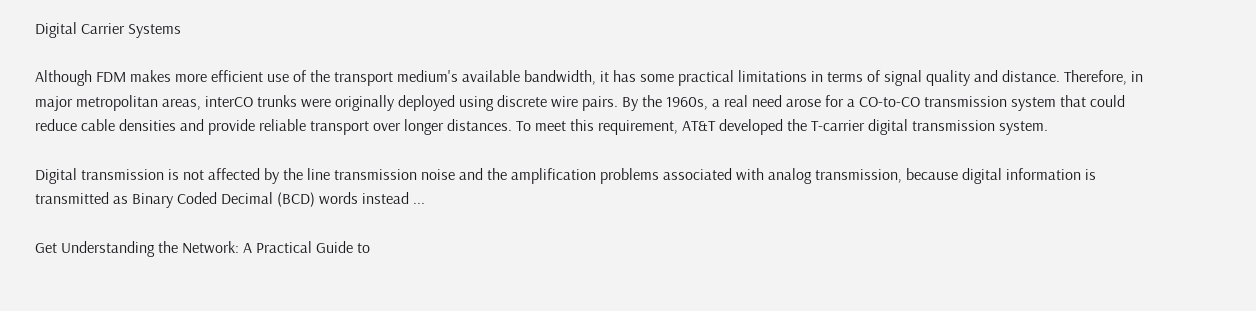Digital Carrier Systems

Although FDM makes more efficient use of the transport medium's available bandwidth, it has some practical limitations in terms of signal quality and distance. Therefore, in major metropolitan areas, interCO trunks were originally deployed using discrete wire pairs. By the 1960s, a real need arose for a CO-to-CO transmission system that could reduce cable densities and provide reliable transport over longer distances. To meet this requirement, AT&T developed the T-carrier digital transmission system.

Digital transmission is not affected by the line transmission noise and the amplification problems associated with analog transmission, because digital information is transmitted as Binary Coded Decimal (BCD) words instead ...

Get Understanding the Network: A Practical Guide to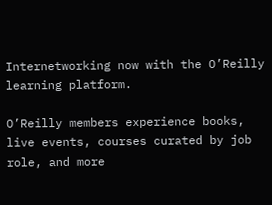Internetworking now with the O’Reilly learning platform.

O’Reilly members experience books, live events, courses curated by job role, and more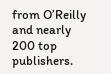from O’Reilly and nearly 200 top publishers.